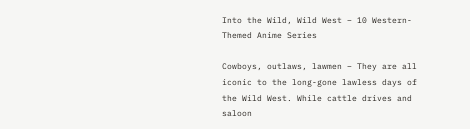Into the Wild, Wild West – 10 Western-Themed Anime Series

Cowboys, outlaws, lawmen – They are all iconic to the long-gone lawless days of the Wild West. While cattle drives and saloon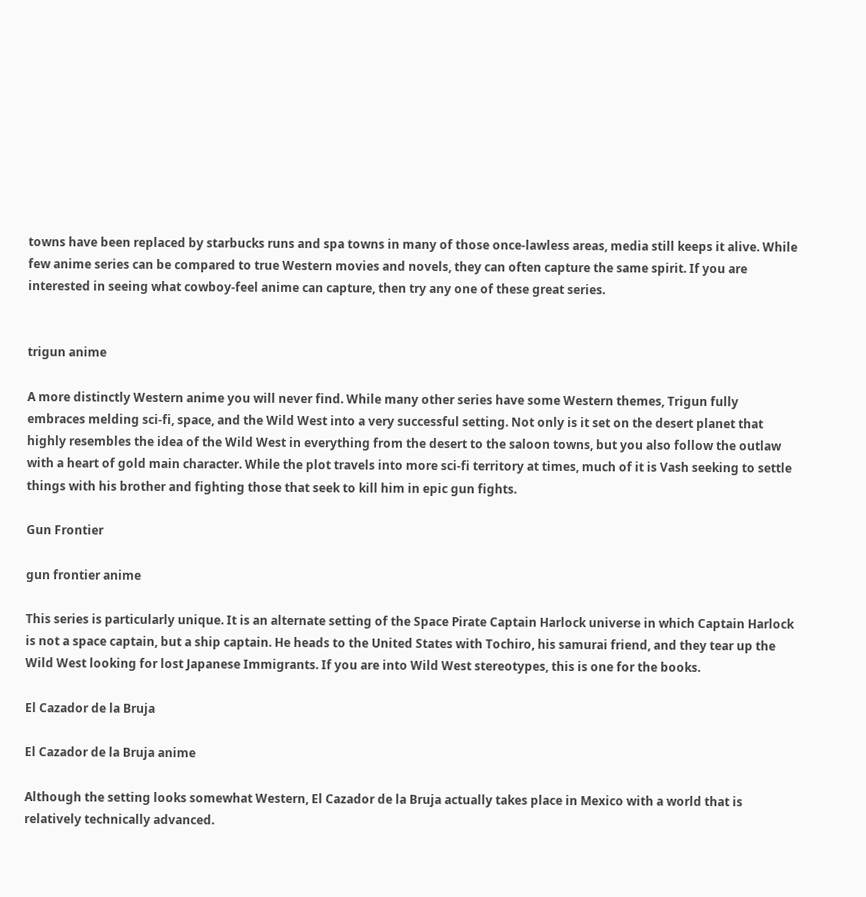towns have been replaced by starbucks runs and spa towns in many of those once-lawless areas, media still keeps it alive. While few anime series can be compared to true Western movies and novels, they can often capture the same spirit. If you are interested in seeing what cowboy-feel anime can capture, then try any one of these great series.


trigun anime

A more distinctly Western anime you will never find. While many other series have some Western themes, Trigun fully embraces melding sci-fi, space, and the Wild West into a very successful setting. Not only is it set on the desert planet that highly resembles the idea of the Wild West in everything from the desert to the saloon towns, but you also follow the outlaw with a heart of gold main character. While the plot travels into more sci-fi territory at times, much of it is Vash seeking to settle things with his brother and fighting those that seek to kill him in epic gun fights.

Gun Frontier

gun frontier anime

This series is particularly unique. It is an alternate setting of the Space Pirate Captain Harlock universe in which Captain Harlock is not a space captain, but a ship captain. He heads to the United States with Tochiro, his samurai friend, and they tear up the Wild West looking for lost Japanese Immigrants. If you are into Wild West stereotypes, this is one for the books.

El Cazador de la Bruja

El Cazador de la Bruja anime

Although the setting looks somewhat Western, El Cazador de la Bruja actually takes place in Mexico with a world that is relatively technically advanced.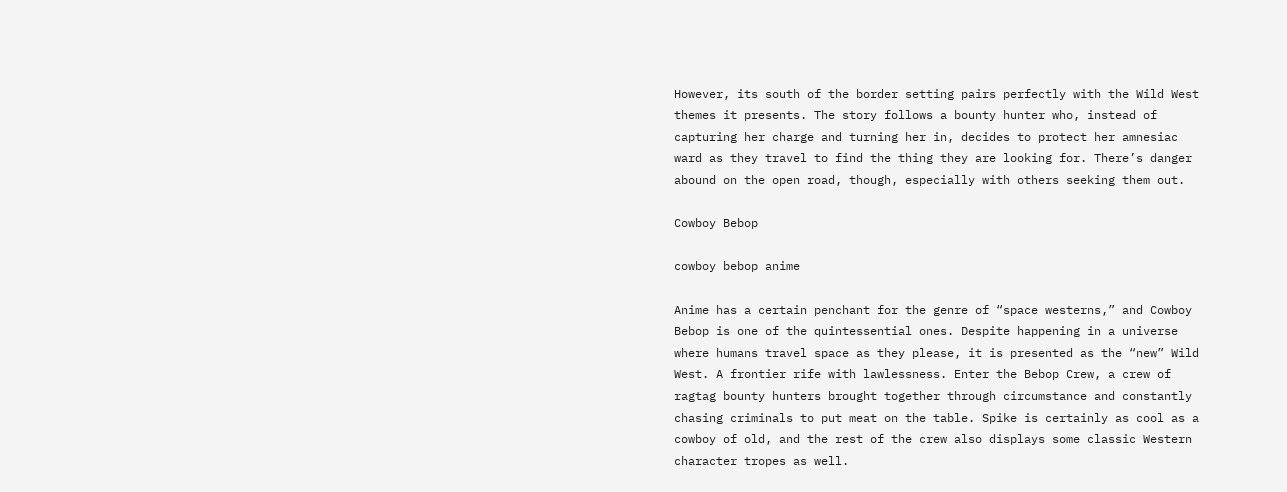However, its south of the border setting pairs perfectly with the Wild West themes it presents. The story follows a bounty hunter who, instead of capturing her charge and turning her in, decides to protect her amnesiac ward as they travel to find the thing they are looking for. There’s danger abound on the open road, though, especially with others seeking them out.

Cowboy Bebop

cowboy bebop anime

Anime has a certain penchant for the genre of “space westerns,” and Cowboy Bebop is one of the quintessential ones. Despite happening in a universe where humans travel space as they please, it is presented as the “new” Wild West. A frontier rife with lawlessness. Enter the Bebop Crew, a crew of ragtag bounty hunters brought together through circumstance and constantly chasing criminals to put meat on the table. Spike is certainly as cool as a cowboy of old, and the rest of the crew also displays some classic Western character tropes as well.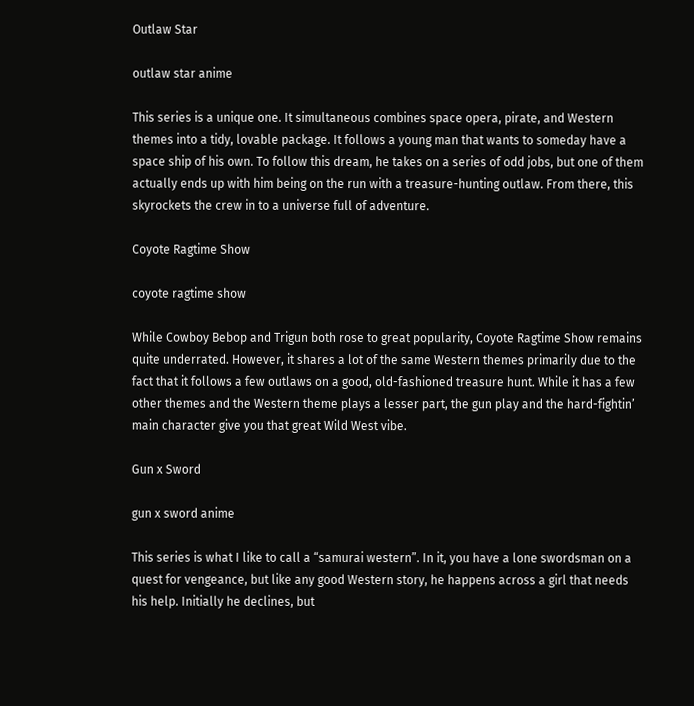Outlaw Star

outlaw star anime

This series is a unique one. It simultaneous combines space opera, pirate, and Western themes into a tidy, lovable package. It follows a young man that wants to someday have a space ship of his own. To follow this dream, he takes on a series of odd jobs, but one of them actually ends up with him being on the run with a treasure-hunting outlaw. From there, this skyrockets the crew in to a universe full of adventure.

Coyote Ragtime Show

coyote ragtime show

While Cowboy Bebop and Trigun both rose to great popularity, Coyote Ragtime Show remains quite underrated. However, it shares a lot of the same Western themes primarily due to the fact that it follows a few outlaws on a good, old-fashioned treasure hunt. While it has a few other themes and the Western theme plays a lesser part, the gun play and the hard-fightin’ main character give you that great Wild West vibe.

Gun x Sword

gun x sword anime

This series is what I like to call a “samurai western”. In it, you have a lone swordsman on a quest for vengeance, but like any good Western story, he happens across a girl that needs his help. Initially he declines, but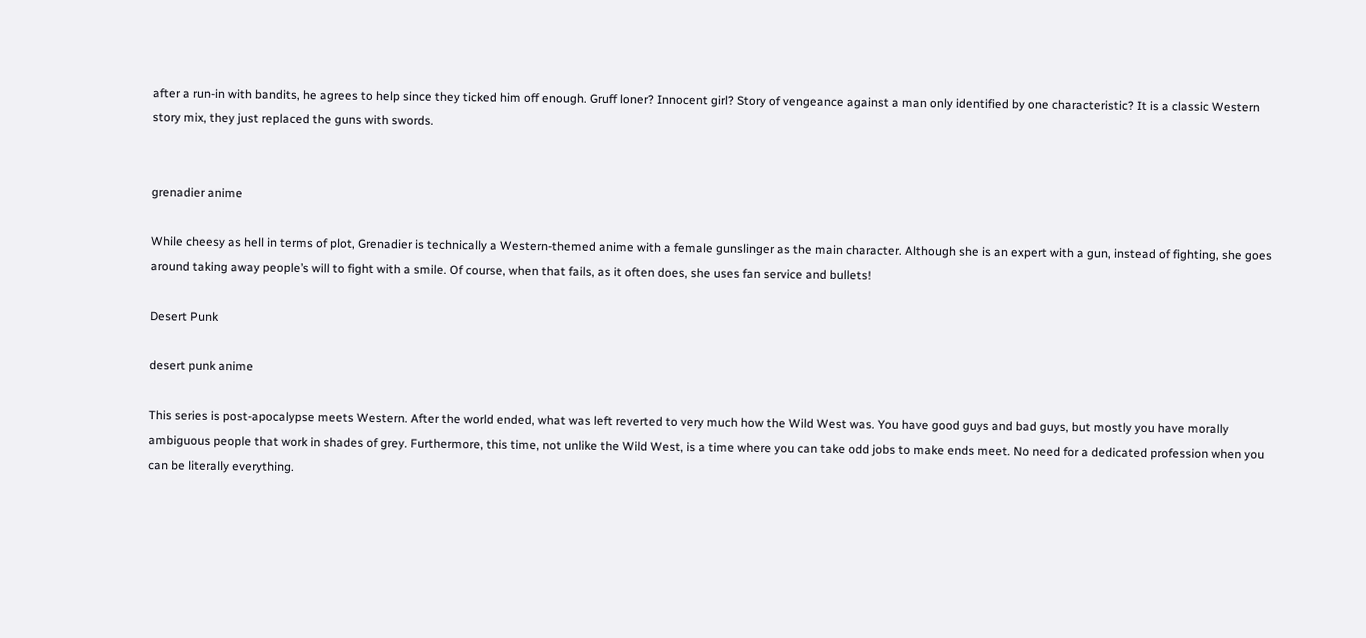after a run-in with bandits, he agrees to help since they ticked him off enough. Gruff loner? Innocent girl? Story of vengeance against a man only identified by one characteristic? It is a classic Western story mix, they just replaced the guns with swords.


grenadier anime

While cheesy as hell in terms of plot, Grenadier is technically a Western-themed anime with a female gunslinger as the main character. Although she is an expert with a gun, instead of fighting, she goes around taking away people’s will to fight with a smile. Of course, when that fails, as it often does, she uses fan service and bullets!

Desert Punk

desert punk anime

This series is post-apocalypse meets Western. After the world ended, what was left reverted to very much how the Wild West was. You have good guys and bad guys, but mostly you have morally ambiguous people that work in shades of grey. Furthermore, this time, not unlike the Wild West, is a time where you can take odd jobs to make ends meet. No need for a dedicated profession when you can be literally everything.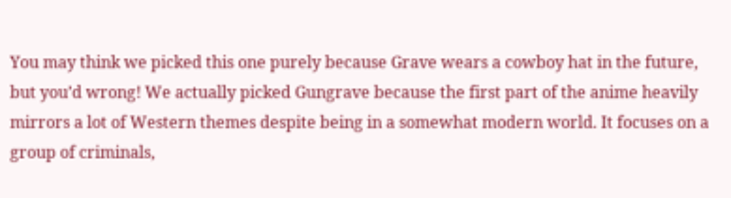You may think we picked this one purely because Grave wears a cowboy hat in the future, but you’d wrong! We actually picked Gungrave because the first part of the anime heavily mirrors a lot of Western themes despite being in a somewhat modern world. It focuses on a group of criminals,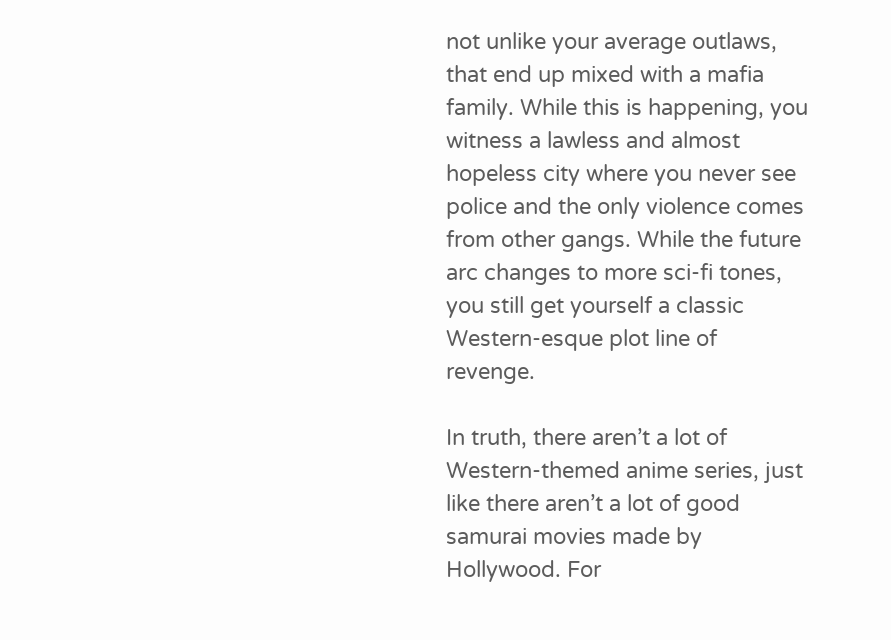not unlike your average outlaws, that end up mixed with a mafia family. While this is happening, you witness a lawless and almost hopeless city where you never see police and the only violence comes from other gangs. While the future arc changes to more sci-fi tones, you still get yourself a classic Western-esque plot line of revenge.

In truth, there aren’t a lot of Western-themed anime series, just like there aren’t a lot of good samurai movies made by Hollywood. For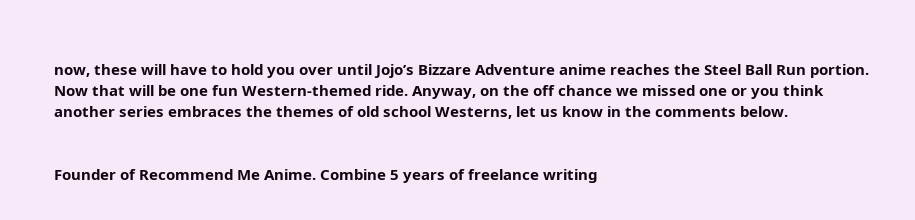now, these will have to hold you over until Jojo’s Bizzare Adventure anime reaches the Steel Ball Run portion. Now that will be one fun Western-themed ride. Anyway, on the off chance we missed one or you think another series embraces the themes of old school Westerns, let us know in the comments below.


Founder of Recommend Me Anime. Combine 5 years of freelance writing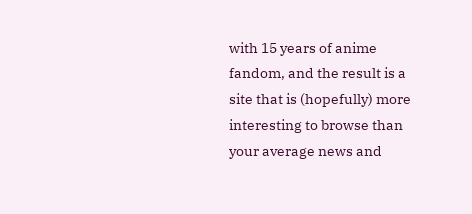with 15 years of anime fandom, and the result is a site that is (hopefully) more interesting to browse than your average news and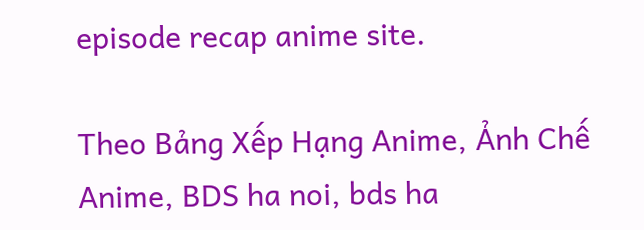episode recap anime site.

Theo Bảng Xếp Hạng Anime, Ảnh Chế Anime, BDS ha noi, bds ha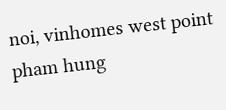noi, vinhomes west point pham hung